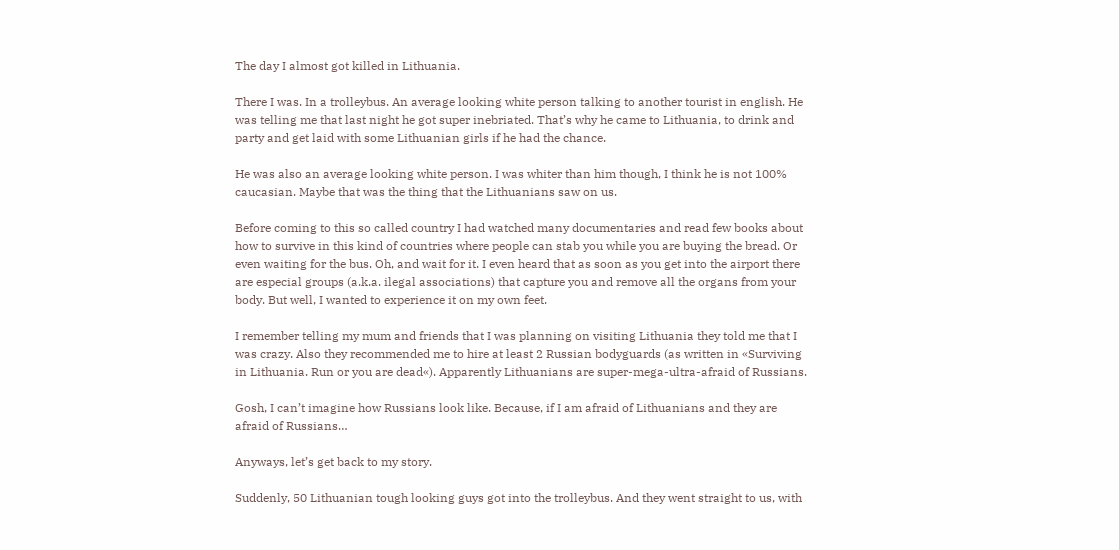The day I almost got killed in Lithuania.

There I was. In a trolleybus. An average looking white person talking to another tourist in english. He was telling me that last night he got super inebriated. That’s why he came to Lithuania, to drink and party and get laid with some Lithuanian girls if he had the chance.

He was also an average looking white person. I was whiter than him though, I think he is not 100% caucasian. Maybe that was the thing that the Lithuanians saw on us.

Before coming to this so called country I had watched many documentaries and read few books about how to survive in this kind of countries where people can stab you while you are buying the bread. Or even waiting for the bus. Oh, and wait for it. I even heard that as soon as you get into the airport there are especial groups (a.k.a. ilegal associations) that capture you and remove all the organs from your body. But well, I wanted to experience it on my own feet.

I remember telling my mum and friends that I was planning on visiting Lithuania they told me that I was crazy. Also they recommended me to hire at least 2 Russian bodyguards (as written in «Surviving in Lithuania. Run or you are dead«). Apparently Lithuanians are super-mega-ultra-afraid of Russians.

Gosh, I can’t imagine how Russians look like. Because, if I am afraid of Lithuanians and they are afraid of Russians…

Anyways, let’s get back to my story.

Suddenly, 50 Lithuanian tough looking guys got into the trolleybus. And they went straight to us, with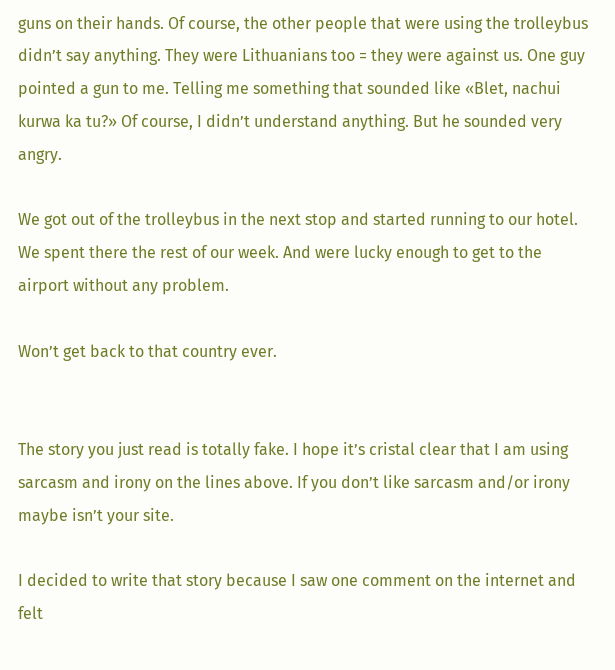guns on their hands. Of course, the other people that were using the trolleybus didn’t say anything. They were Lithuanians too = they were against us. One guy pointed a gun to me. Telling me something that sounded like «Blet, nachui kurwa ka tu?» Of course, I didn’t understand anything. But he sounded very angry.

We got out of the trolleybus in the next stop and started running to our hotel. We spent there the rest of our week. And were lucky enough to get to the airport without any problem.

Won’t get back to that country ever.


The story you just read is totally fake. I hope it’s cristal clear that I am using sarcasm and irony on the lines above. If you don’t like sarcasm and/or irony maybe isn’t your site.

I decided to write that story because I saw one comment on the internet and felt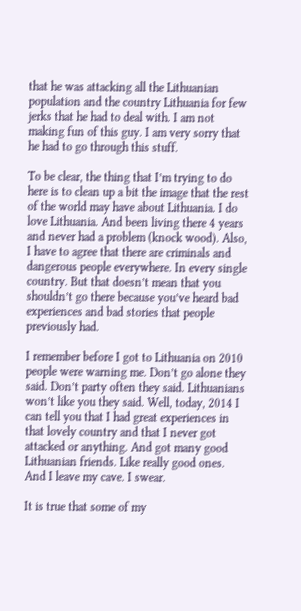that he was attacking all the Lithuanian population and the country Lithuania for few jerks that he had to deal with. I am not making fun of this guy. I am very sorry that he had to go through this stuff.

To be clear, the thing that I’m trying to do here is to clean up a bit the image that the rest of the world may have about Lithuania. I do love Lithuania. And been living there 4 years and never had a problem (knock wood). Also, I have to agree that there are criminals and dangerous people everywhere. In every single country. But that doesn’t mean that you shouldn’t go there because you’ve heard bad experiences and bad stories that people previously had.

I remember before I got to Lithuania on 2010 people were warning me. Don’t go alone they said. Don’t party often they said. Lithuanians won’t like you they said. Well, today, 2014 I can tell you that I had great experiences in that lovely country and that I never got attacked or anything. And got many good Lithuanian friends. Like really good ones. And I leave my cave. I swear.

It is true that some of my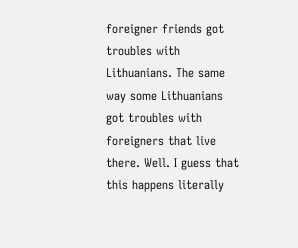foreigner friends got troubles with Lithuanians. The same way some Lithuanians got troubles with foreigners that live there. Well. I guess that this happens literally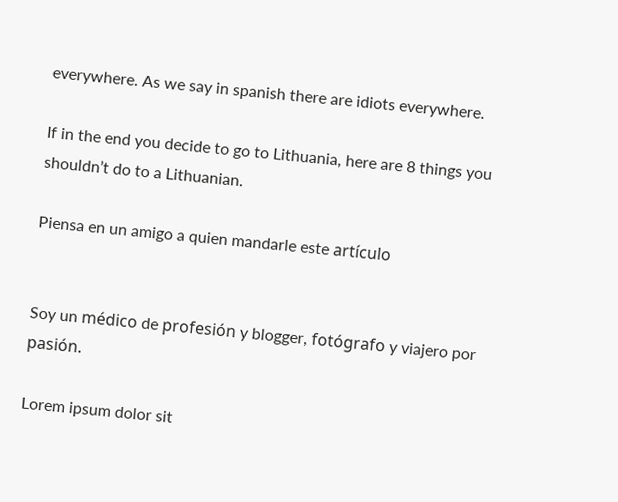everywhere. As we say in spanish there are idiots everywhere.

If in the end you decide to go to Lithuania, here are 8 things you shouldn’t do to a Lithuanian.

Piensa en un amigo a quien mandarle este artículo


Soy un médico de profesión y blogger, fotógrafo y viajero por pasión.

Lorem ipsum dolor sit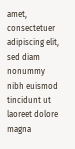amet, consectetuer adipiscing elit, sed diam nonummy nibh euismod tincidunt ut laoreet dolore magna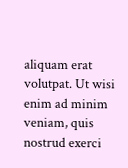aliquam erat volutpat. Ut wisi enim ad minim veniam, quis nostrud exerci